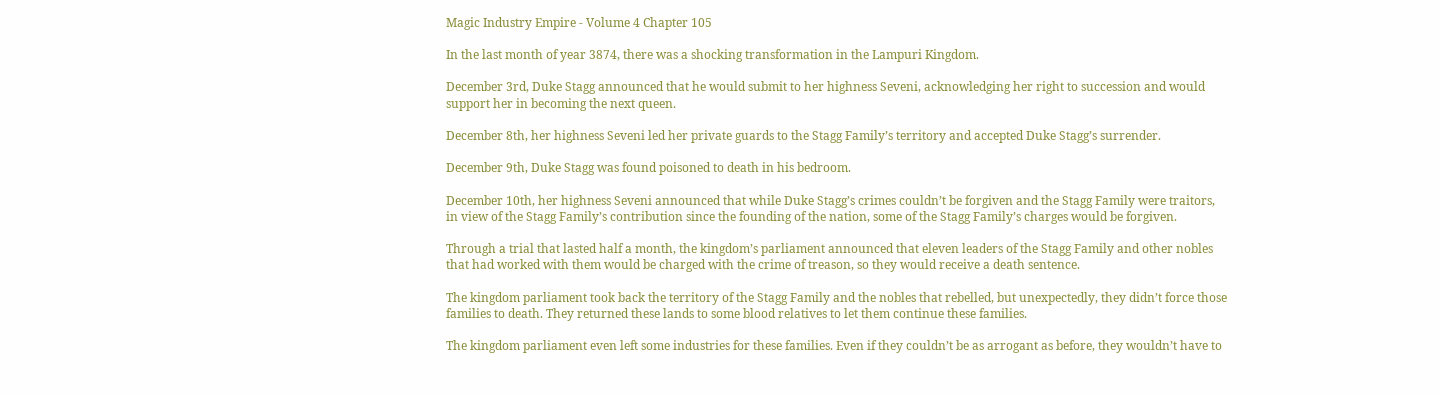Magic Industry Empire - Volume 4 Chapter 105

In the last month of year 3874, there was a shocking transformation in the Lampuri Kingdom.

December 3rd, Duke Stagg announced that he would submit to her highness Seveni, acknowledging her right to succession and would support her in becoming the next queen.

December 8th, her highness Seveni led her private guards to the Stagg Family’s territory and accepted Duke Stagg’s surrender.

December 9th, Duke Stagg was found poisoned to death in his bedroom.

December 10th, her highness Seveni announced that while Duke Stagg’s crimes couldn’t be forgiven and the Stagg Family were traitors, in view of the Stagg Family’s contribution since the founding of the nation, some of the Stagg Family’s charges would be forgiven.

Through a trial that lasted half a month, the kingdom’s parliament announced that eleven leaders of the Stagg Family and other nobles that had worked with them would be charged with the crime of treason, so they would receive a death sentence.

The kingdom parliament took back the territory of the Stagg Family and the nobles that rebelled, but unexpectedly, they didn’t force those families to death. They returned these lands to some blood relatives to let them continue these families.

The kingdom parliament even left some industries for these families. Even if they couldn’t be as arrogant as before, they wouldn’t have to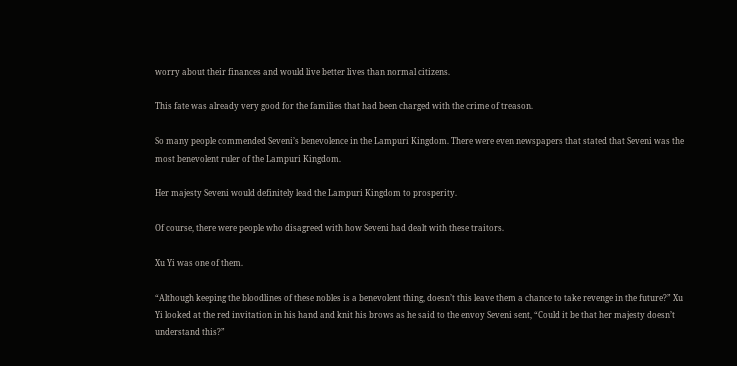worry about their finances and would live better lives than normal citizens.

This fate was already very good for the families that had been charged with the crime of treason.

So many people commended Seveni’s benevolence in the Lampuri Kingdom. There were even newspapers that stated that Seveni was the most benevolent ruler of the Lampuri Kingdom.

Her majesty Seveni would definitely lead the Lampuri Kingdom to prosperity.

Of course, there were people who disagreed with how Seveni had dealt with these traitors.

Xu Yi was one of them.

“Although keeping the bloodlines of these nobles is a benevolent thing, doesn’t this leave them a chance to take revenge in the future?” Xu Yi looked at the red invitation in his hand and knit his brows as he said to the envoy Seveni sent, “Could it be that her majesty doesn’t understand this?”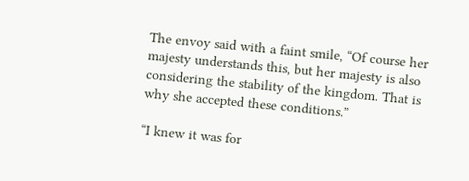The envoy said with a faint smile, “Of course her majesty understands this, but her majesty is also considering the stability of the kingdom. That is why she accepted these conditions.”

“I knew it was for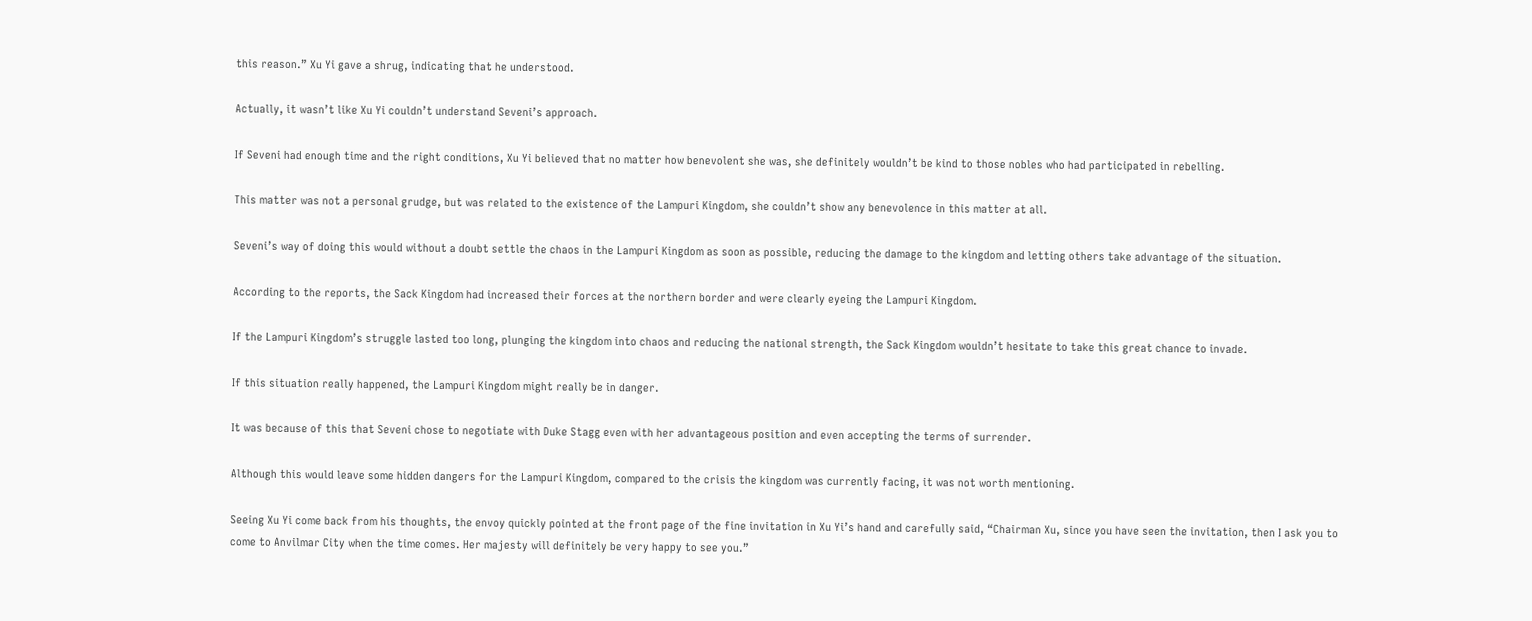this reason.” Xu Yi gave a shrug, indicating that he understood.

Actually, it wasn’t like Xu Yi couldn’t understand Seveni’s approach.

If Seveni had enough time and the right conditions, Xu Yi believed that no matter how benevolent she was, she definitely wouldn’t be kind to those nobles who had participated in rebelling.

This matter was not a personal grudge, but was related to the existence of the Lampuri Kingdom, she couldn’t show any benevolence in this matter at all.

Seveni’s way of doing this would without a doubt settle the chaos in the Lampuri Kingdom as soon as possible, reducing the damage to the kingdom and letting others take advantage of the situation.

According to the reports, the Sack Kingdom had increased their forces at the northern border and were clearly eyeing the Lampuri Kingdom.

If the Lampuri Kingdom’s struggle lasted too long, plunging the kingdom into chaos and reducing the national strength, the Sack Kingdom wouldn’t hesitate to take this great chance to invade.

If this situation really happened, the Lampuri Kingdom might really be in danger.

It was because of this that Seveni chose to negotiate with Duke Stagg even with her advantageous position and even accepting the terms of surrender.

Although this would leave some hidden dangers for the Lampuri Kingdom, compared to the crisis the kingdom was currently facing, it was not worth mentioning.

Seeing Xu Yi come back from his thoughts, the envoy quickly pointed at the front page of the fine invitation in Xu Yi’s hand and carefully said, “Chairman Xu, since you have seen the invitation, then I ask you to come to Anvilmar City when the time comes. Her majesty will definitely be very happy to see you.”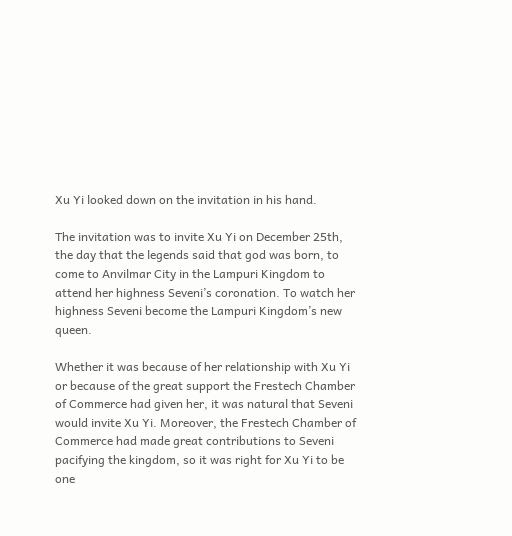Xu Yi looked down on the invitation in his hand.

The invitation was to invite Xu Yi on December 25th, the day that the legends said that god was born, to come to Anvilmar City in the Lampuri Kingdom to attend her highness Seveni’s coronation. To watch her highness Seveni become the Lampuri Kingdom’s new queen.

Whether it was because of her relationship with Xu Yi or because of the great support the Frestech Chamber of Commerce had given her, it was natural that Seveni would invite Xu Yi. Moreover, the Frestech Chamber of Commerce had made great contributions to Seveni pacifying the kingdom, so it was right for Xu Yi to be one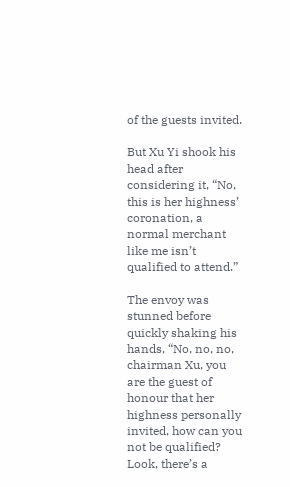of the guests invited.

But Xu Yi shook his head after considering it, “No, this is her highness’ coronation, a normal merchant like me isn’t qualified to attend.”

The envoy was stunned before quickly shaking his hands, “No, no, no, chairman Xu, you are the guest of honour that her highness personally invited, how can you not be qualified? Look, there’s a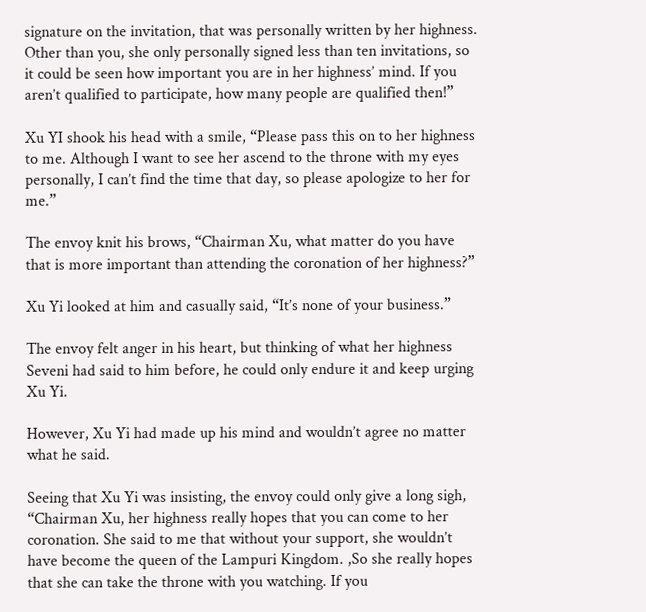signature on the invitation, that was personally written by her highness. Other than you, she only personally signed less than ten invitations, so it could be seen how important you are in her highness’ mind. If you aren’t qualified to participate, how many people are qualified then!”

Xu YI shook his head with a smile, “Please pass this on to her highness to me. Although I want to see her ascend to the throne with my eyes personally, I can’t find the time that day, so please apologize to her for me.”

The envoy knit his brows, “Chairman Xu, what matter do you have that is more important than attending the coronation of her highness?”

Xu Yi looked at him and casually said, “It’s none of your business.”

The envoy felt anger in his heart, but thinking of what her highness Seveni had said to him before, he could only endure it and keep urging Xu Yi.

However, Xu Yi had made up his mind and wouldn’t agree no matter what he said.

Seeing that Xu Yi was insisting, the envoy could only give a long sigh, “Chairman Xu, her highness really hopes that you can come to her coronation. She said to me that without your support, she wouldn’t have become the queen of the Lampuri Kingdom. ,So she really hopes that she can take the throne with you watching. If you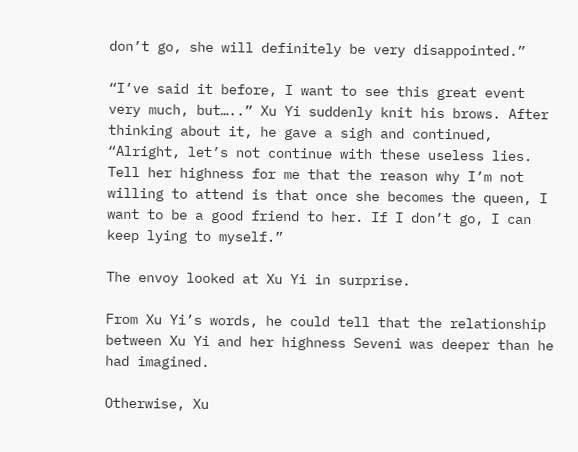don’t go, she will definitely be very disappointed.”

“I’ve said it before, I want to see this great event very much, but…..” Xu Yi suddenly knit his brows. After thinking about it, he gave a sigh and continued, “Alright, let’s not continue with these useless lies. Tell her highness for me that the reason why I’m not willing to attend is that once she becomes the queen, I want to be a good friend to her. If I don’t go, I can keep lying to myself.”

The envoy looked at Xu Yi in surprise.

From Xu Yi’s words, he could tell that the relationship between Xu Yi and her highness Seveni was deeper than he had imagined.

Otherwise, Xu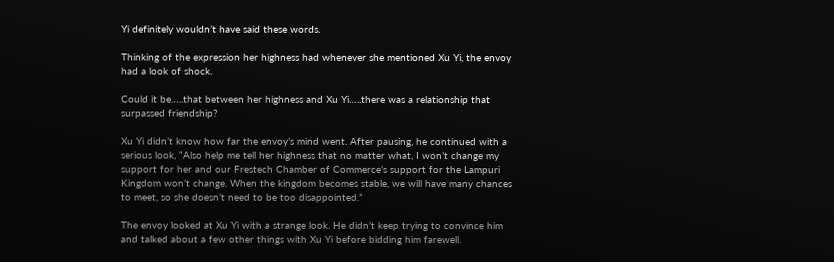Yi definitely wouldn’t have said these words.

Thinking of the expression her highness had whenever she mentioned Xu Yi, the envoy had a look of shock.

Could it be…..that between her highness and Xu Yi…..there was a relationship that surpassed friendship?

Xu Yi didn’t know how far the envoy’s mind went. After pausing, he continued with a serious look, “Also help me tell her highness that no matter what, I won’t change my support for her and our Frestech Chamber of Commerce’s support for the Lampuri Kingdom won’t change. When the kingdom becomes stable, we will have many chances to meet, so she doesn’t need to be too disappointed.”

The envoy looked at Xu Yi with a strange look. He didn’t keep trying to convince him and talked about a few other things with Xu Yi before bidding him farewell.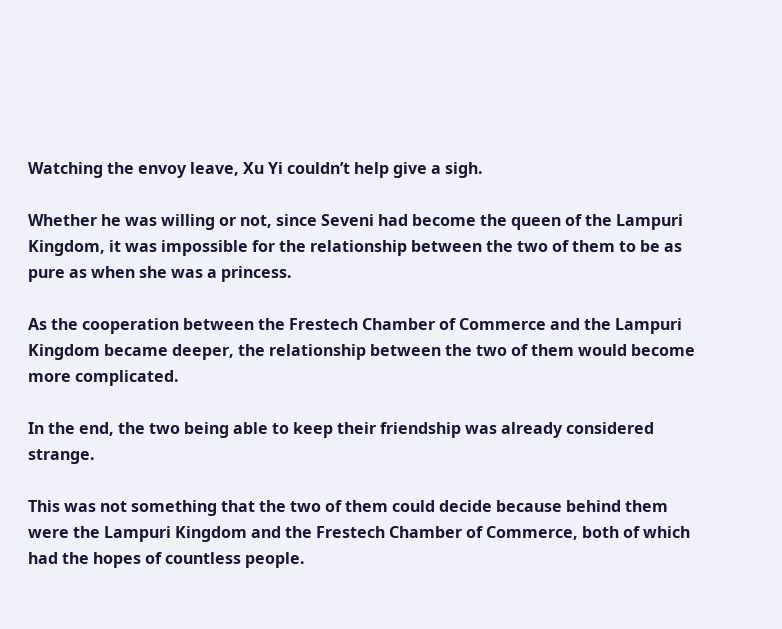Watching the envoy leave, Xu Yi couldn’t help give a sigh.

Whether he was willing or not, since Seveni had become the queen of the Lampuri Kingdom, it was impossible for the relationship between the two of them to be as pure as when she was a princess.

As the cooperation between the Frestech Chamber of Commerce and the Lampuri Kingdom became deeper, the relationship between the two of them would become more complicated.

In the end, the two being able to keep their friendship was already considered strange.

This was not something that the two of them could decide because behind them were the Lampuri Kingdom and the Frestech Chamber of Commerce, both of which had the hopes of countless people.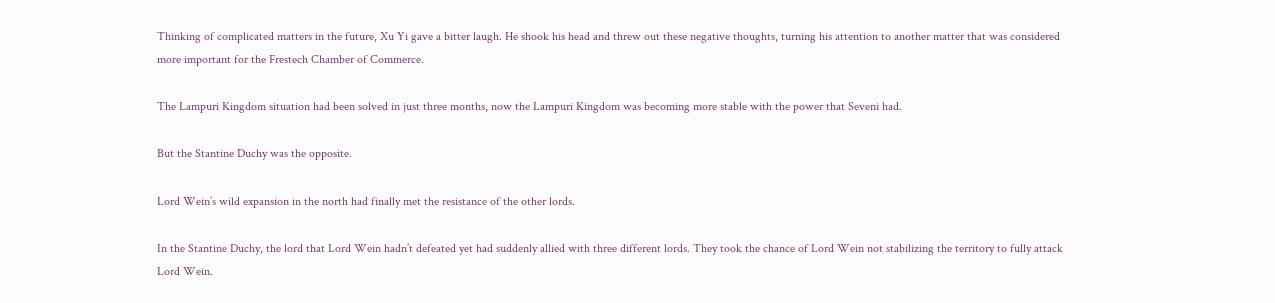Thinking of complicated matters in the future, Xu Yi gave a bitter laugh. He shook his head and threw out these negative thoughts, turning his attention to another matter that was considered more important for the Frestech Chamber of Commerce.

The Lampuri Kingdom situation had been solved in just three months, now the Lampuri Kingdom was becoming more stable with the power that Seveni had.

But the Stantine Duchy was the opposite.

Lord Wein’s wild expansion in the north had finally met the resistance of the other lords.

In the Stantine Duchy, the lord that Lord Wein hadn’t defeated yet had suddenly allied with three different lords. They took the chance of Lord Wein not stabilizing the territory to fully attack Lord Wein.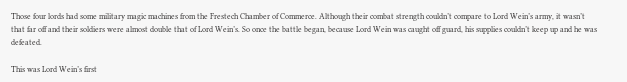Those four lords had some military magic machines from the Frestech Chamber of Commerce. Although their combat strength couldn’t compare to Lord Wein’s army, it wasn’t that far off and their soldiers were almost double that of Lord Wein’s. So once the battle began, because Lord Wein was caught off guard, his supplies couldn’t keep up and he was defeated.

This was Lord Wein’s first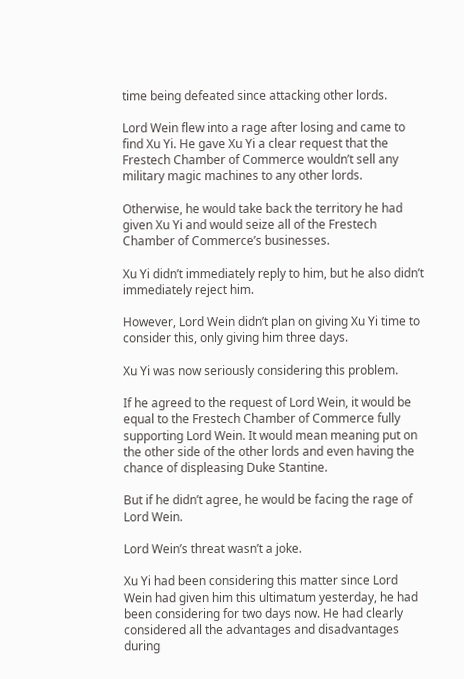time being defeated since attacking other lords.

Lord Wein flew into a rage after losing and came to find Xu Yi. He gave Xu Yi a clear request that the Frestech Chamber of Commerce wouldn’t sell any military magic machines to any other lords.

Otherwise, he would take back the territory he had given Xu Yi and would seize all of the Frestech Chamber of Commerce’s businesses.

Xu Yi didn’t immediately reply to him, but he also didn’t immediately reject him.

However, Lord Wein didn’t plan on giving Xu Yi time to consider this, only giving him three days.

Xu Yi was now seriously considering this problem.

If he agreed to the request of Lord Wein, it would be equal to the Frestech Chamber of Commerce fully supporting Lord Wein. It would mean meaning put on the other side of the other lords and even having the chance of displeasing Duke Stantine.

But if he didn’t agree, he would be facing the rage of Lord Wein.

Lord Wein’s threat wasn’t a joke.

Xu Yi had been considering this matter since Lord Wein had given him this ultimatum yesterday, he had been considering for two days now. He had clearly considered all the advantages and disadvantages during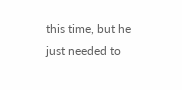this time, but he just needed to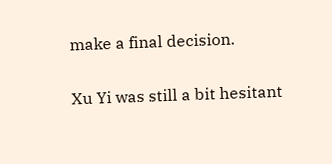make a final decision.

Xu Yi was still a bit hesitant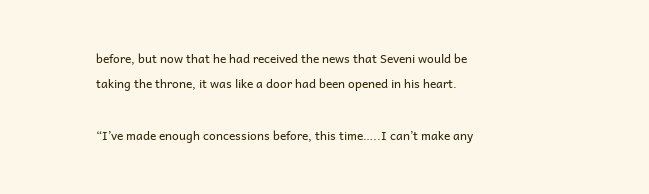before, but now that he had received the news that Seveni would be taking the throne, it was like a door had been opened in his heart.

“I’ve made enough concessions before, this time…..I can’t make any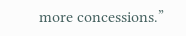more concessions.”